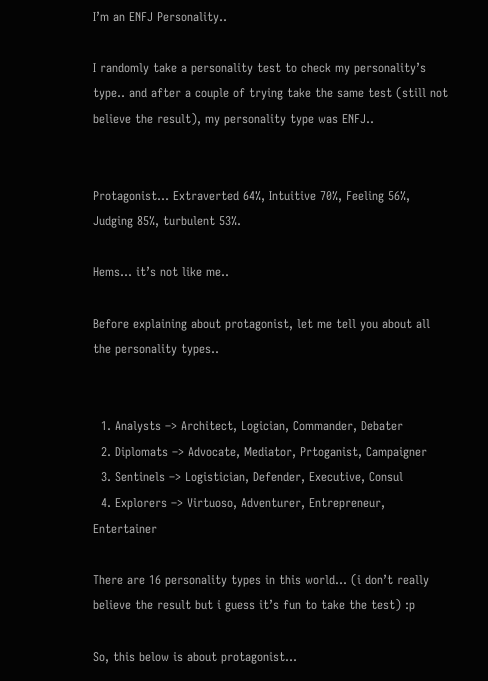I’m an ENFJ Personality..

I randomly take a personality test to check my personality’s type.. and after a couple of trying take the same test (still not believe the result), my personality type was ENFJ..


Protagonist… Extraverted 64%, Intuitive 70%, Feeling 56%, Judging 85%, turbulent 53%.

Hems… it’s not like me..

Before explaining about protagonist, let me tell you about all the personality types..


  1. Analysts –> Architect, Logician, Commander, Debater
  2. Diplomats –> Advocate, Mediator, Prtoganist, Campaigner
  3. Sentinels –> Logistician, Defender, Executive, Consul
  4. Explorers –> Virtuoso, Adventurer, Entrepreneur, Entertainer

There are 16 personality types in this world… (i don’t really believe the result but i guess it’s fun to take the test) :p

So, this below is about protagonist…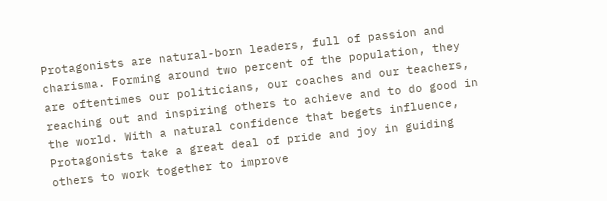Protagonists are natural-born leaders, full of passion and charisma. Forming around two percent of the population, they are oftentimes our politicians, our coaches and our teachers, reaching out and inspiring others to achieve and to do good in the world. With a natural confidence that begets influence, Protagonists take a great deal of pride and joy in guiding others to work together to improve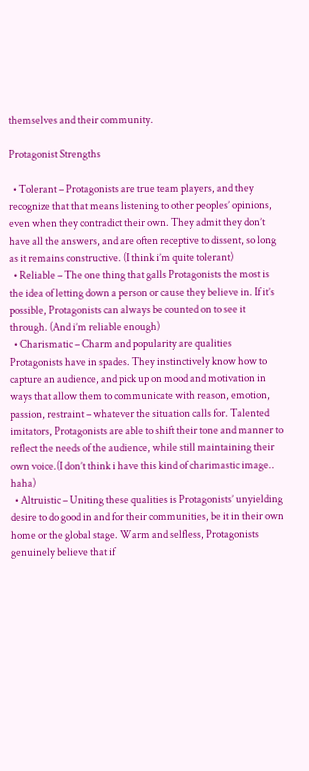themselves and their community.

Protagonist Strengths

  • Tolerant – Protagonists are true team players, and they recognize that that means listening to other peoples’ opinions, even when they contradict their own. They admit they don’t have all the answers, and are often receptive to dissent, so long as it remains constructive. (I think i’m quite tolerant)
  • Reliable – The one thing that galls Protagonists the most is the idea of letting down a person or cause they believe in. If it’s possible, Protagonists can always be counted on to see it through. (And i’m reliable enough)
  • Charismatic – Charm and popularity are qualities Protagonists have in spades. They instinctively know how to capture an audience, and pick up on mood and motivation in ways that allow them to communicate with reason, emotion, passion, restraint – whatever the situation calls for. Talented imitators, Protagonists are able to shift their tone and manner to reflect the needs of the audience, while still maintaining their own voice.(I don’t think i have this kind of charimastic image.. haha)
  • Altruistic – Uniting these qualities is Protagonists’ unyielding desire to do good in and for their communities, be it in their own home or the global stage. Warm and selfless, Protagonists genuinely believe that if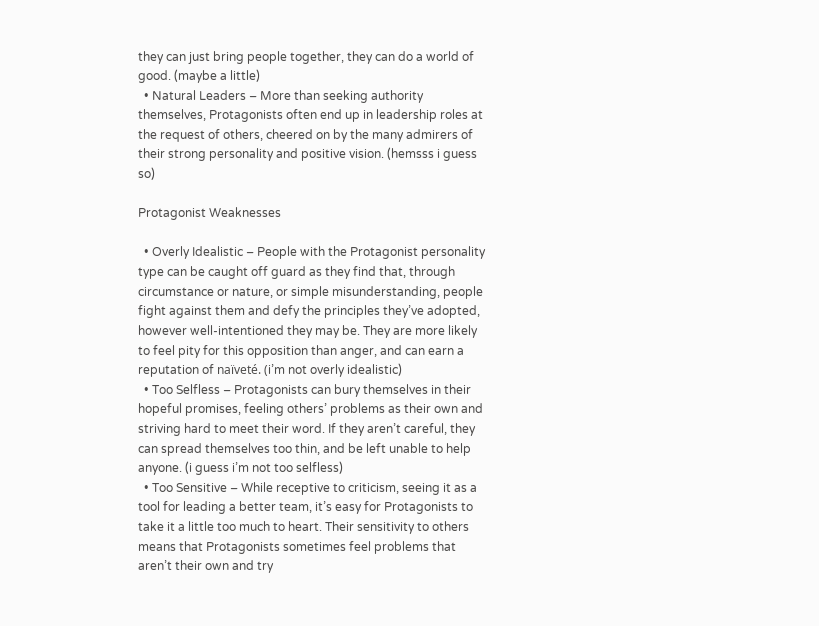they can just bring people together, they can do a world of good. (maybe a little)
  • Natural Leaders – More than seeking authority themselves, Protagonists often end up in leadership roles at the request of others, cheered on by the many admirers of their strong personality and positive vision. (hemsss i guess so)

Protagonist Weaknesses

  • Overly Idealistic – People with the Protagonist personality type can be caught off guard as they find that, through circumstance or nature, or simple misunderstanding, people fight against them and defy the principles they’ve adopted, however well-intentioned they may be. They are more likely to feel pity for this opposition than anger, and can earn a reputation of naïveté. (i’m not overly idealistic)
  • Too Selfless – Protagonists can bury themselves in their hopeful promises, feeling others’ problems as their own and striving hard to meet their word. If they aren’t careful, they can spread themselves too thin, and be left unable to help anyone. (i guess i’m not too selfless)
  • Too Sensitive – While receptive to criticism, seeing it as a tool for leading a better team, it’s easy for Protagonists to take it a little too much to heart. Their sensitivity to others means that Protagonists sometimes feel problems that aren’t their own and try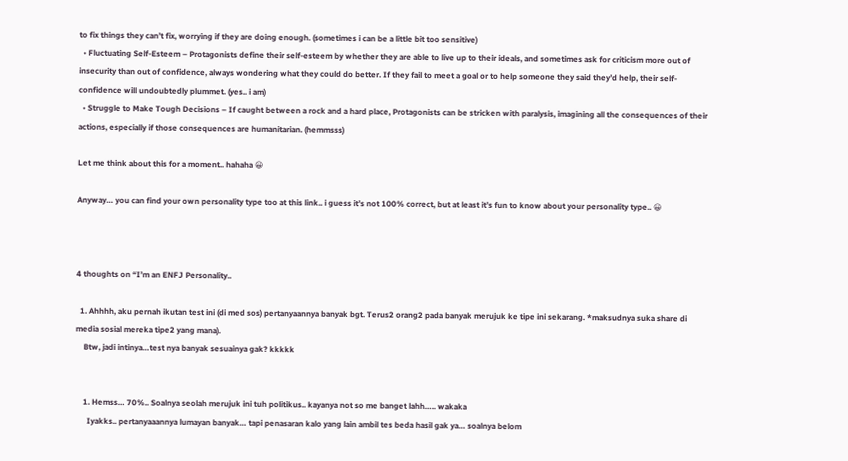to fix things they can’t fix, worrying if they are doing enough. (sometimes i can be a little bit too sensitive)
  • Fluctuating Self-Esteem – Protagonists define their self-esteem by whether they are able to live up to their ideals, and sometimes ask for criticism more out of insecurity than out of confidence, always wondering what they could do better. If they fail to meet a goal or to help someone they said they’d help, their self-confidence will undoubtedly plummet. (yes.. i am)
  • Struggle to Make Tough Decisions – If caught between a rock and a hard place, Protagonists can be stricken with paralysis, imagining all the consequences of their actions, especially if those consequences are humanitarian. (hemmsss)

Let me think about this for a moment.. hahaha 😀

Anyway… you can find your own personality type too at this link.. i guess it’s not 100% correct, but at least it’s fun to know about your personality type.. 😀



4 thoughts on “I’m an ENFJ Personality..

  1. Ahhhh, aku pernah ikutan test ini (di med sos) pertanyaannya banyak bgt. Terus2 orang2 pada banyak merujuk ke tipe ini sekarang. *maksudnya suka share di media sosial mereka tipe2 yang mana).
    Btw, jadi intinya…test nya banyak sesuainya gak? kkkkk


    1. Hemss… 70%.. Soalnya seolah merujuk ini tuh politikus.. kayanya not so me banget lahh….. wakaka
      Iyakks.. pertanyaaannya lumayan banyak… tapi penasaran kalo yang lain ambil tes beda hasil gak ya… soalnya belom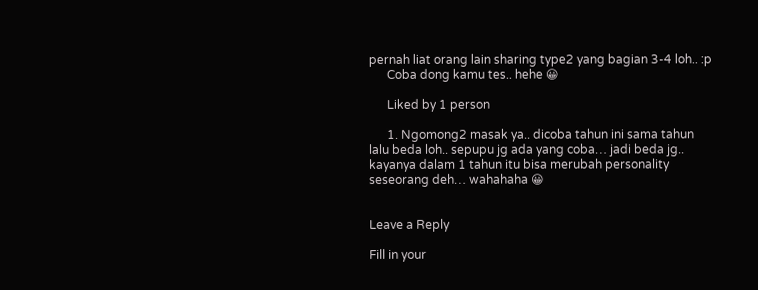pernah liat orang lain sharing type2 yang bagian 3-4 loh.. :p
      Coba dong kamu tes.. hehe 😀

      Liked by 1 person

      1. Ngomong2 masak ya.. dicoba tahun ini sama tahun lalu beda loh.. sepupu jg ada yang coba… jadi beda jg.. kayanya dalam 1 tahun itu bisa merubah personality seseorang deh… wahahaha 😀


Leave a Reply

Fill in your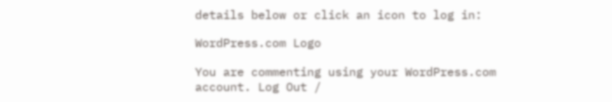details below or click an icon to log in:

WordPress.com Logo

You are commenting using your WordPress.com account. Log Out /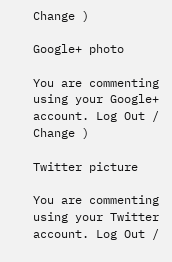Change )

Google+ photo

You are commenting using your Google+ account. Log Out /  Change )

Twitter picture

You are commenting using your Twitter account. Log Out /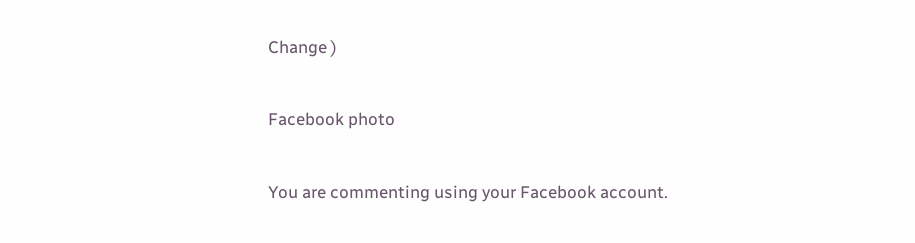Change )

Facebook photo

You are commenting using your Facebook account.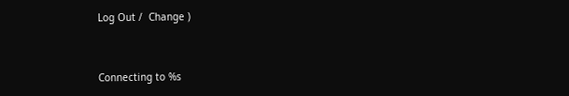Log Out /  Change )


Connecting to %s